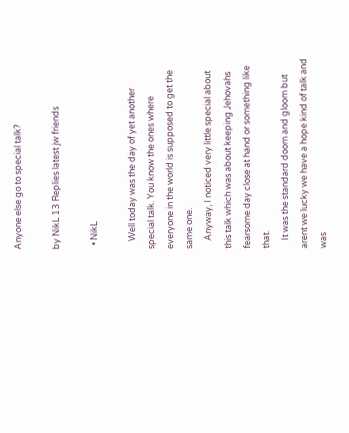Anyone else go to special talk?

by NikL 13 Replies latest jw friends

  • NikL

    Well today was the day of yet another special talk. You know the ones where everyone in the world is supposed to get the same one.
    Anyway, I noticed very little special about this talk which was about keeping Jehovahs fearsome day close at hand or something like that.
    It was the standard doom and gloom but arent we lucky we have a hope kind of talk and was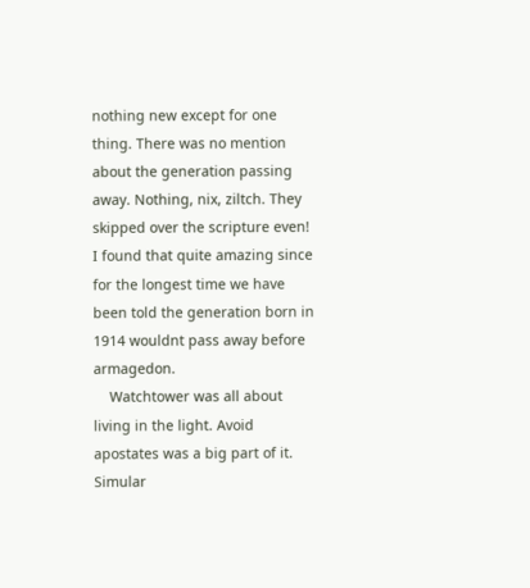nothing new except for one thing. There was no mention about the generation passing away. Nothing, nix, ziltch. They skipped over the scripture even! I found that quite amazing since for the longest time we have been told the generation born in 1914 wouldnt pass away before armagedon.
    Watchtower was all about living in the light. Avoid apostates was a big part of it. Simular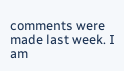comments were made last week. I am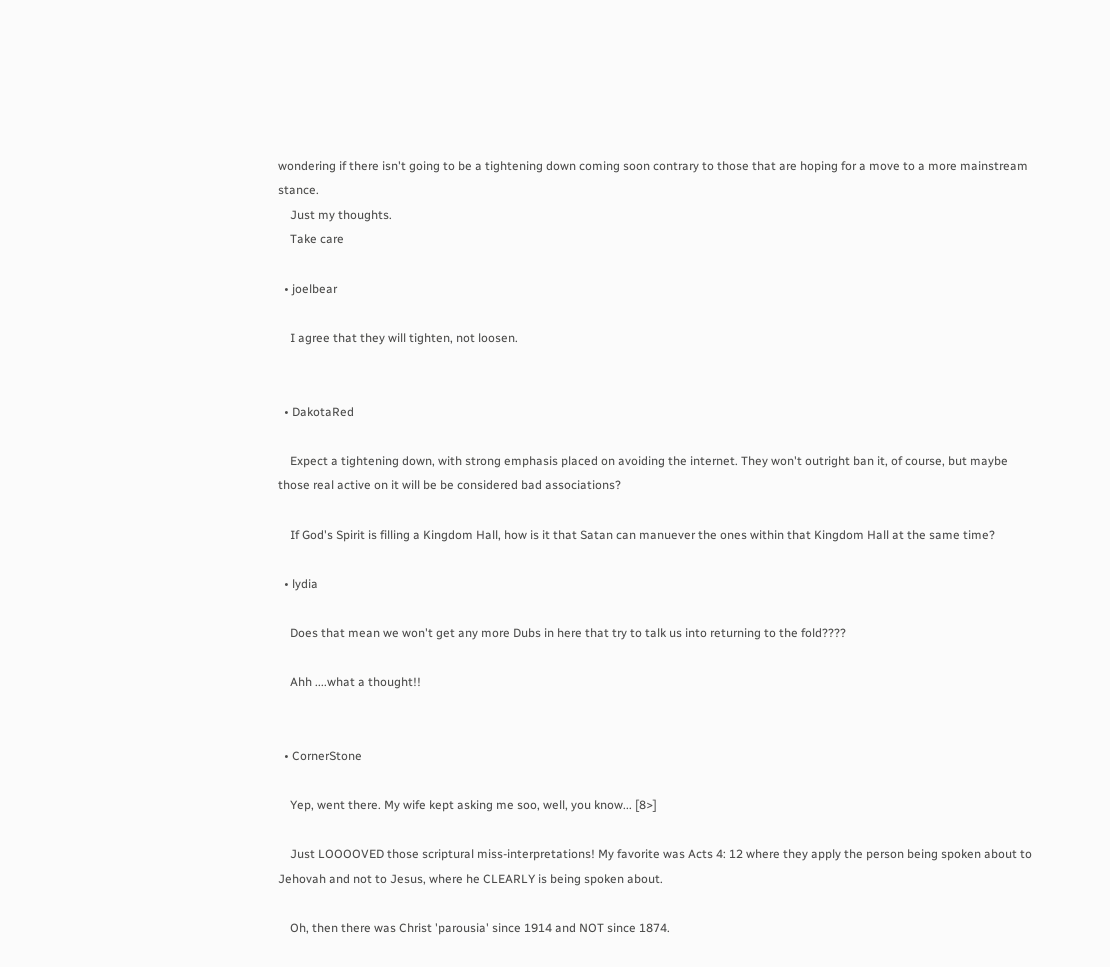wondering if there isn't going to be a tightening down coming soon contrary to those that are hoping for a move to a more mainstream stance.
    Just my thoughts.
    Take care

  • joelbear

    I agree that they will tighten, not loosen.


  • DakotaRed

    Expect a tightening down, with strong emphasis placed on avoiding the internet. They won't outright ban it, of course, but maybe those real active on it will be be considered bad associations?

    If God's Spirit is filling a Kingdom Hall, how is it that Satan can manuever the ones within that Kingdom Hall at the same time?

  • lydia

    Does that mean we won't get any more Dubs in here that try to talk us into returning to the fold????

    Ahh ....what a thought!!


  • CornerStone

    Yep, went there. My wife kept asking me soo, well, you know... [8>]

    Just LOOOOVED those scriptural miss-interpretations! My favorite was Acts 4: 12 where they apply the person being spoken about to Jehovah and not to Jesus, where he CLEARLY is being spoken about.

    Oh, then there was Christ 'parousia' since 1914 and NOT since 1874.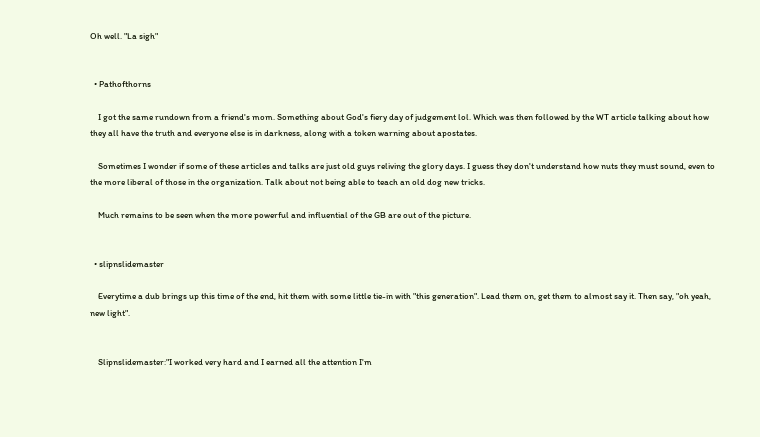Oh well. "La sigh"


  • Pathofthorns

    I got the same rundown from a friend's mom. Something about God's fiery day of judgement lol. Which was then followed by the WT article talking about how they all have the truth and everyone else is in darkness, along with a token warning about apostates.

    Sometimes I wonder if some of these articles and talks are just old guys reliving the glory days. I guess they don't understand how nuts they must sound, even to the more liberal of those in the organization. Talk about not being able to teach an old dog new tricks.

    Much remains to be seen when the more powerful and influential of the GB are out of the picture.


  • slipnslidemaster

    Everytime a dub brings up this time of the end, hit them with some little tie-in with "this generation". Lead them on, get them to almost say it. Then say, "oh yeah, new light".


    Slipnslidemaster:"I worked very hard and I earned all the attention I'm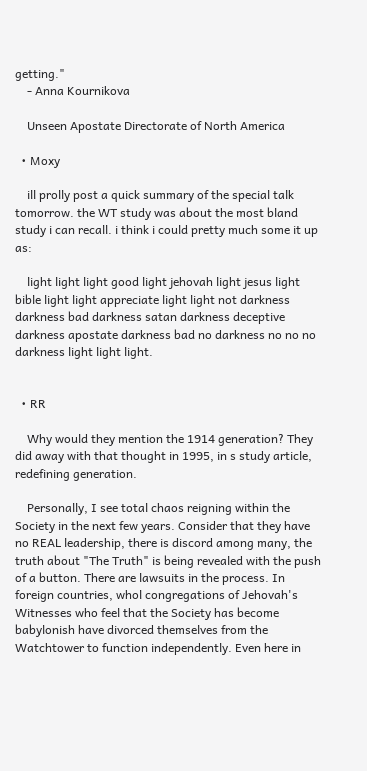getting."
    - Anna Kournikova

    Unseen Apostate Directorate of North America

  • Moxy

    ill prolly post a quick summary of the special talk tomorrow. the WT study was about the most bland study i can recall. i think i could pretty much some it up as:

    light light light good light jehovah light jesus light bible light light appreciate light light not darkness darkness bad darkness satan darkness deceptive darkness apostate darkness bad no darkness no no no darkness light light light.


  • RR

    Why would they mention the 1914 generation? They did away with that thought in 1995, in s study article, redefining generation.

    Personally, I see total chaos reigning within the Society in the next few years. Consider that they have no REAL leadership, there is discord among many, the truth about "The Truth" is being revealed with the push of a button. There are lawsuits in the process. In foreign countries, whol congregations of Jehovah's Witnesses who feel that the Society has become babylonish have divorced themselves from the Watchtower to function independently. Even here in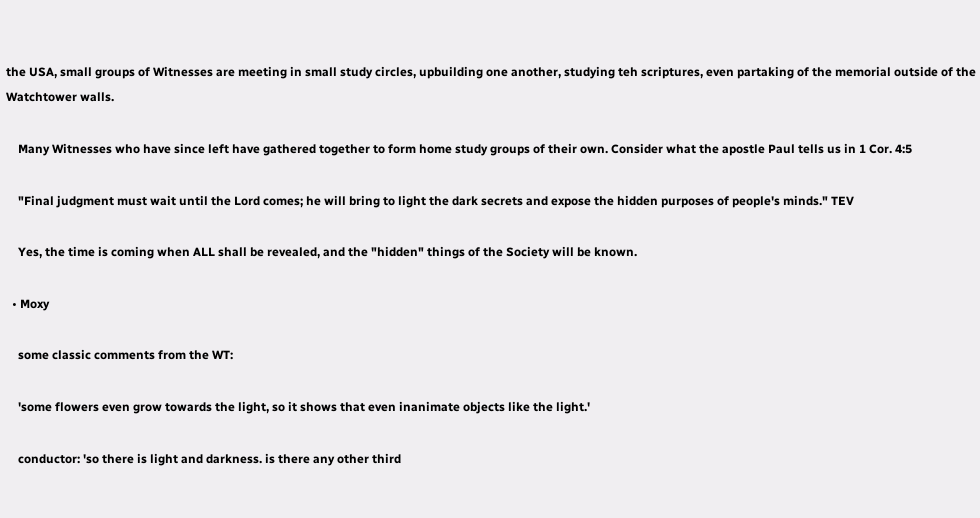the USA, small groups of Witnesses are meeting in small study circles, upbuilding one another, studying teh scriptures, even partaking of the memorial outside of the Watchtower walls.

    Many Witnesses who have since left have gathered together to form home study groups of their own. Consider what the apostle Paul tells us in 1 Cor. 4:5

    "Final judgment must wait until the Lord comes; he will bring to light the dark secrets and expose the hidden purposes of people's minds." TEV

    Yes, the time is coming when ALL shall be revealed, and the "hidden" things of the Society will be known.

  • Moxy

    some classic comments from the WT:

    'some flowers even grow towards the light, so it shows that even inanimate objects like the light.'

    conductor: 'so there is light and darkness. is there any other third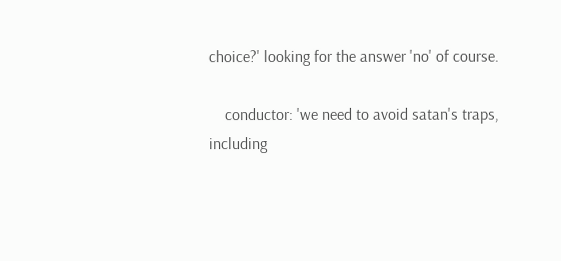choice?' looking for the answer 'no' of course.

    conductor: 'we need to avoid satan's traps, including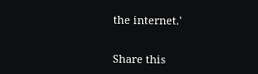the internet.'


Share this